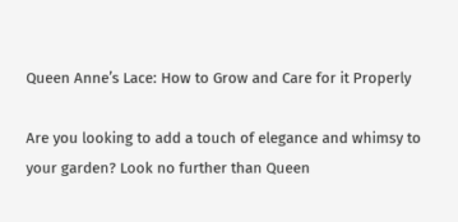Queen Anne’s Lace: How to Grow and Care for it Properly

Are you looking to add a touch of elegance and whimsy to your garden? Look no further than Queen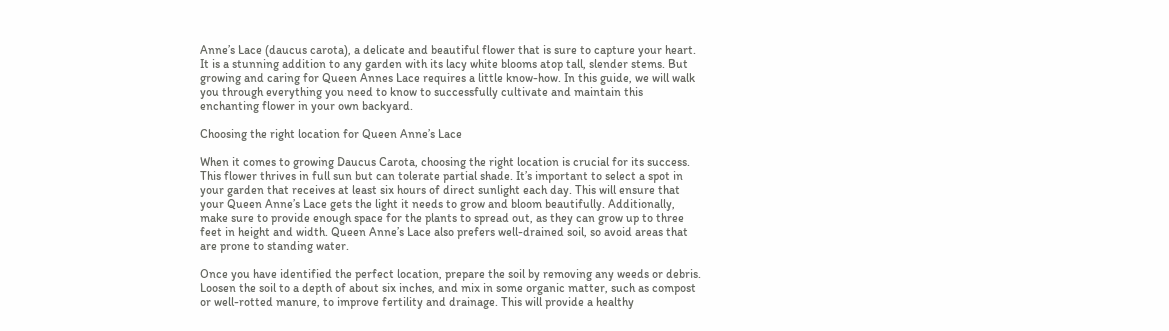Anne’s Lace (daucus carota), a delicate and beautiful flower that is sure to capture your heart. It is a stunning addition to any garden with its lacy white blooms atop tall, slender stems. But growing and caring for Queen Annes Lace requires a little know-how. In this guide, we will walk you through everything you need to know to successfully cultivate and maintain this enchanting flower in your own backyard.

Choosing the right location for Queen Anne’s Lace

When it comes to growing Daucus Carota, choosing the right location is crucial for its success. This flower thrives in full sun but can tolerate partial shade. It’s important to select a spot in your garden that receives at least six hours of direct sunlight each day. This will ensure that your Queen Anne’s Lace gets the light it needs to grow and bloom beautifully. Additionally, make sure to provide enough space for the plants to spread out, as they can grow up to three feet in height and width. Queen Anne’s Lace also prefers well-drained soil, so avoid areas that are prone to standing water.

Once you have identified the perfect location, prepare the soil by removing any weeds or debris. Loosen the soil to a depth of about six inches, and mix in some organic matter, such as compost or well-rotted manure, to improve fertility and drainage. This will provide a healthy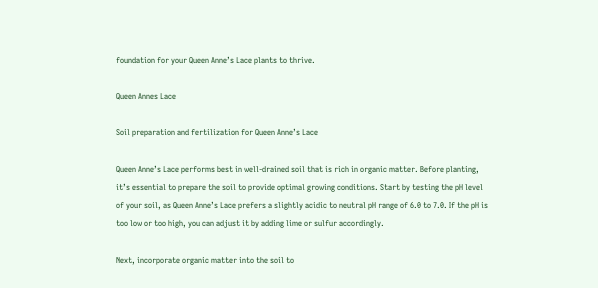foundation for your Queen Anne’s Lace plants to thrive.

Queen Annes Lace

Soil preparation and fertilization for Queen Anne’s Lace

Queen Anne’s Lace performs best in well-drained soil that is rich in organic matter. Before planting, it’s essential to prepare the soil to provide optimal growing conditions. Start by testing the pH level of your soil, as Queen Anne’s Lace prefers a slightly acidic to neutral pH range of 6.0 to 7.0. If the pH is too low or too high, you can adjust it by adding lime or sulfur accordingly.

Next, incorporate organic matter into the soil to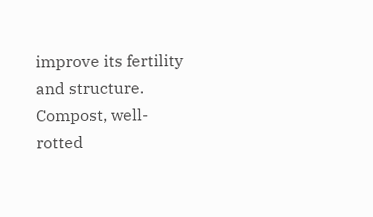improve its fertility and structure. Compost, well-rotted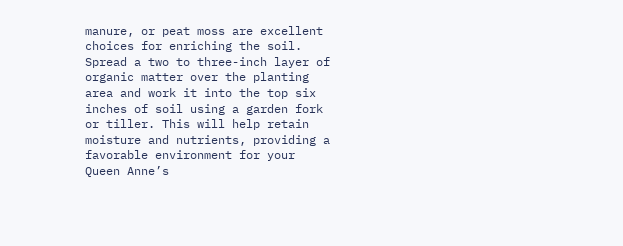manure, or peat moss are excellent choices for enriching the soil. Spread a two to three-inch layer of organic matter over the planting area and work it into the top six inches of soil using a garden fork or tiller. This will help retain moisture and nutrients, providing a favorable environment for your Queen Anne’s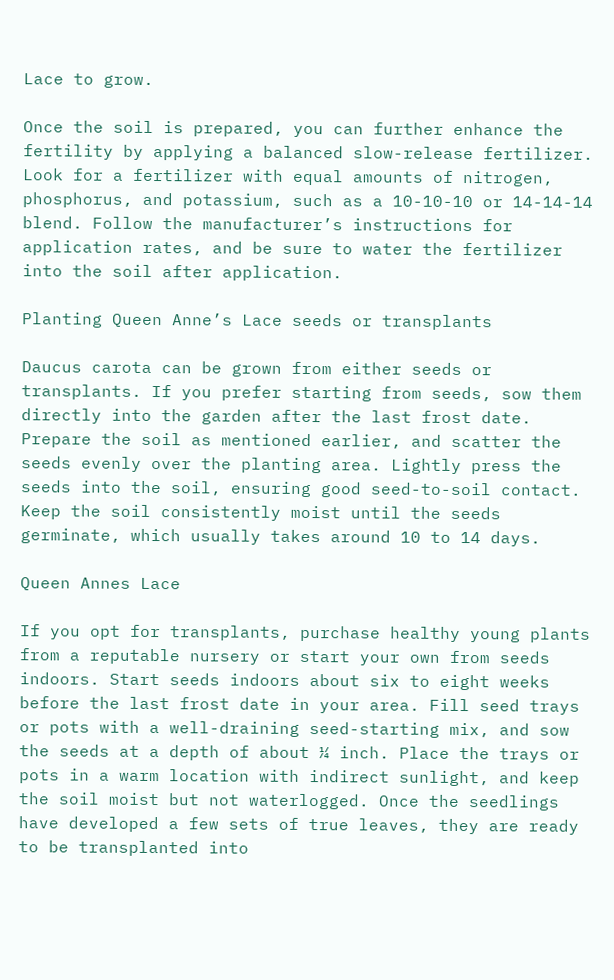Lace to grow.

Once the soil is prepared, you can further enhance the fertility by applying a balanced slow-release fertilizer. Look for a fertilizer with equal amounts of nitrogen, phosphorus, and potassium, such as a 10-10-10 or 14-14-14 blend. Follow the manufacturer’s instructions for application rates, and be sure to water the fertilizer into the soil after application.

Planting Queen Anne’s Lace seeds or transplants

Daucus carota can be grown from either seeds or transplants. If you prefer starting from seeds, sow them directly into the garden after the last frost date. Prepare the soil as mentioned earlier, and scatter the seeds evenly over the planting area. Lightly press the seeds into the soil, ensuring good seed-to-soil contact. Keep the soil consistently moist until the seeds germinate, which usually takes around 10 to 14 days.

Queen Annes Lace

If you opt for transplants, purchase healthy young plants from a reputable nursery or start your own from seeds indoors. Start seeds indoors about six to eight weeks before the last frost date in your area. Fill seed trays or pots with a well-draining seed-starting mix, and sow the seeds at a depth of about ¼ inch. Place the trays or pots in a warm location with indirect sunlight, and keep the soil moist but not waterlogged. Once the seedlings have developed a few sets of true leaves, they are ready to be transplanted into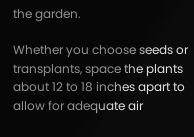the garden.

Whether you choose seeds or transplants, space the plants about 12 to 18 inches apart to allow for adequate air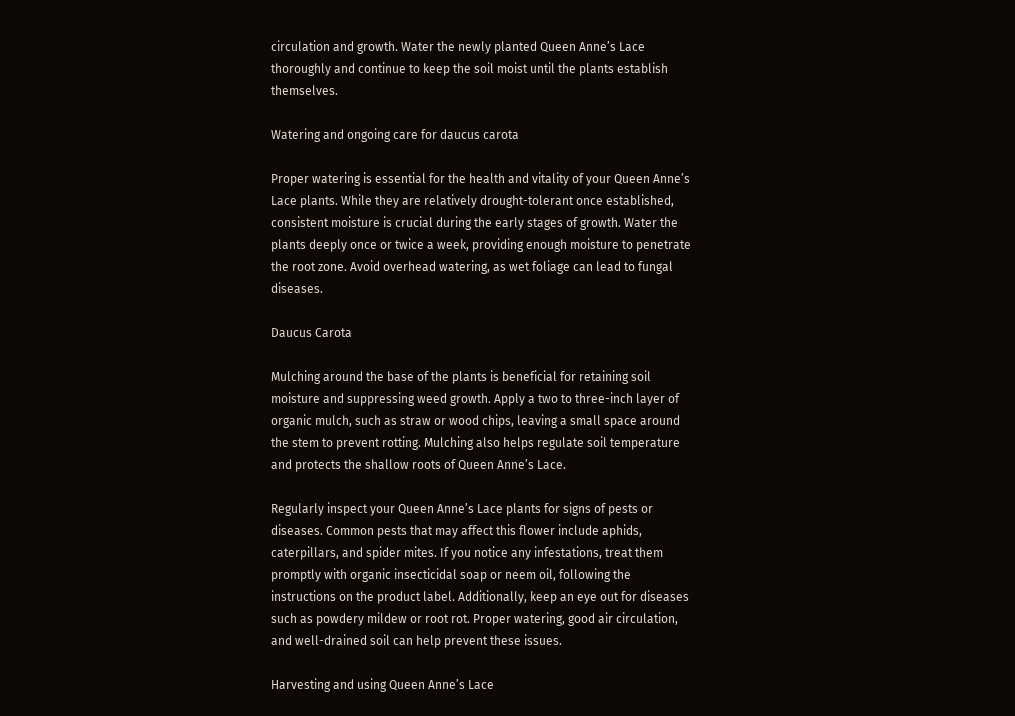circulation and growth. Water the newly planted Queen Anne’s Lace thoroughly and continue to keep the soil moist until the plants establish themselves.

Watering and ongoing care for daucus carota

Proper watering is essential for the health and vitality of your Queen Anne’s Lace plants. While they are relatively drought-tolerant once established, consistent moisture is crucial during the early stages of growth. Water the plants deeply once or twice a week, providing enough moisture to penetrate the root zone. Avoid overhead watering, as wet foliage can lead to fungal diseases.

Daucus Carota

Mulching around the base of the plants is beneficial for retaining soil moisture and suppressing weed growth. Apply a two to three-inch layer of organic mulch, such as straw or wood chips, leaving a small space around the stem to prevent rotting. Mulching also helps regulate soil temperature and protects the shallow roots of Queen Anne’s Lace.

Regularly inspect your Queen Anne’s Lace plants for signs of pests or diseases. Common pests that may affect this flower include aphids, caterpillars, and spider mites. If you notice any infestations, treat them promptly with organic insecticidal soap or neem oil, following the instructions on the product label. Additionally, keep an eye out for diseases such as powdery mildew or root rot. Proper watering, good air circulation, and well-drained soil can help prevent these issues.

Harvesting and using Queen Anne’s Lace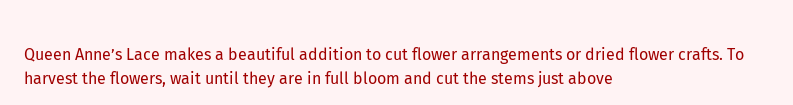Queen Anne’s Lace makes a beautiful addition to cut flower arrangements or dried flower crafts. To harvest the flowers, wait until they are in full bloom and cut the stems just above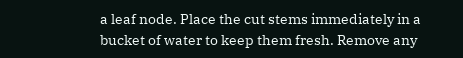a leaf node. Place the cut stems immediately in a bucket of water to keep them fresh. Remove any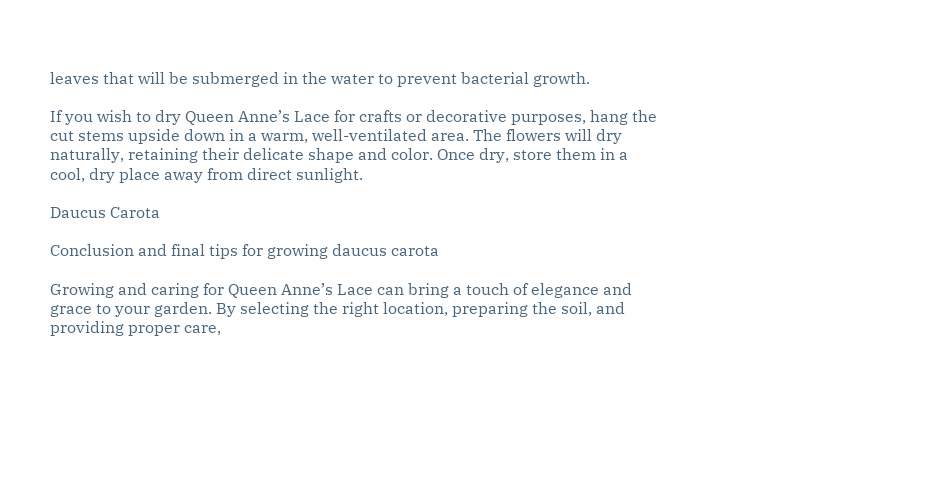leaves that will be submerged in the water to prevent bacterial growth.

If you wish to dry Queen Anne’s Lace for crafts or decorative purposes, hang the cut stems upside down in a warm, well-ventilated area. The flowers will dry naturally, retaining their delicate shape and color. Once dry, store them in a cool, dry place away from direct sunlight.

Daucus Carota

Conclusion and final tips for growing daucus carota

Growing and caring for Queen Anne’s Lace can bring a touch of elegance and grace to your garden. By selecting the right location, preparing the soil, and providing proper care,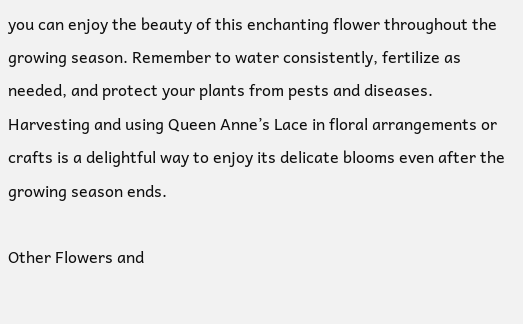you can enjoy the beauty of this enchanting flower throughout the growing season. Remember to water consistently, fertilize as needed, and protect your plants from pests and diseases. Harvesting and using Queen Anne’s Lace in floral arrangements or crafts is a delightful way to enjoy its delicate blooms even after the growing season ends.

Other Flowers and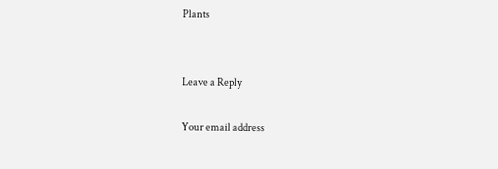Plants


Leave a Reply

Your email address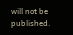will not be published.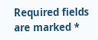Required fields are marked *